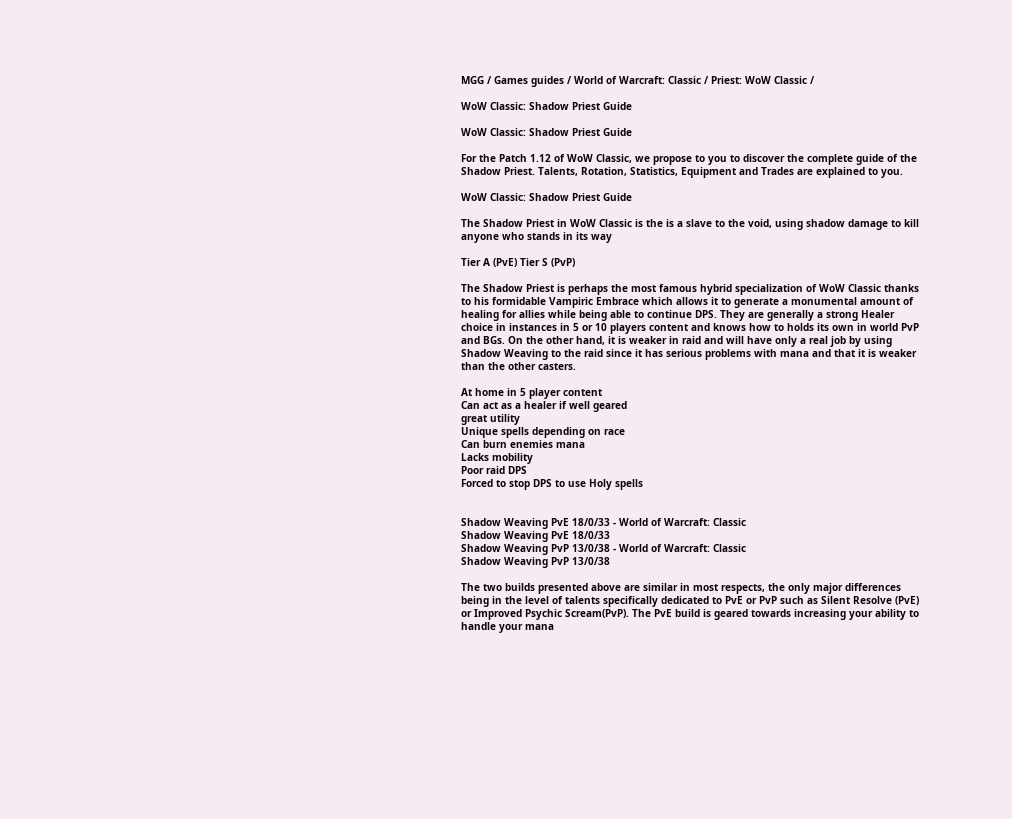MGG / Games guides / World of Warcraft: Classic / Priest: WoW Classic /

WoW Classic: Shadow Priest Guide

WoW Classic: Shadow Priest Guide

For the Patch 1.12 of WoW Classic, we propose to you to discover the complete guide of the Shadow Priest. Talents, Rotation, Statistics, Equipment and Trades are explained to you.

WoW Classic: Shadow Priest Guide

The Shadow Priest in WoW Classic is the is a slave to the void, using shadow damage to kill anyone who stands in its way

Tier A (PvE) Tier S (PvP)

The Shadow Priest is perhaps the most famous hybrid specialization of WoW Classic thanks to his formidable Vampiric Embrace which allows it to generate a monumental amount of healing for allies while being able to continue DPS. They are generally a strong Healer choice in instances in 5 or 10 players content and knows how to holds its own in world PvP and BGs. On the other hand, it is weaker in raid and will have only a real job by using Shadow Weaving to the raid since it has serious problems with mana and that it is weaker than the other casters.

At home in 5 player content
Can act as a healer if well geared
great utility
Unique spells depending on race
Can burn enemies mana
Lacks mobility
Poor raid DPS
Forced to stop DPS to use Holy spells


Shadow Weaving PvE 18/0/33 - World of Warcraft: Classic
Shadow Weaving PvE 18/0/33
Shadow Weaving PvP 13/0/38 - World of Warcraft: Classic
Shadow Weaving PvP 13/0/38

The two builds presented above are similar in most respects, the only major differences being in the level of talents specifically dedicated to PvE or PvP such as Silent Resolve (PvE) or Improved Psychic Scream(PvP). The PvE build is geared towards increasing your ability to handle your mana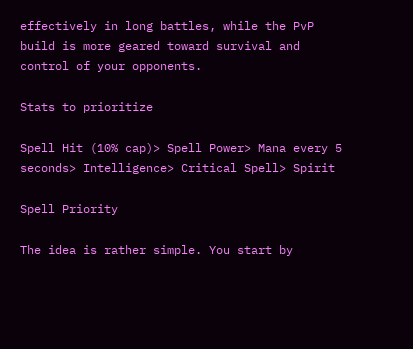effectively in long battles, while the PvP build is more geared toward survival and control of your opponents.

Stats to prioritize

Spell Hit (10% cap)> Spell Power> Mana every 5 seconds> Intelligence> Critical Spell> Spirit

Spell Priority

The idea is rather simple. You start by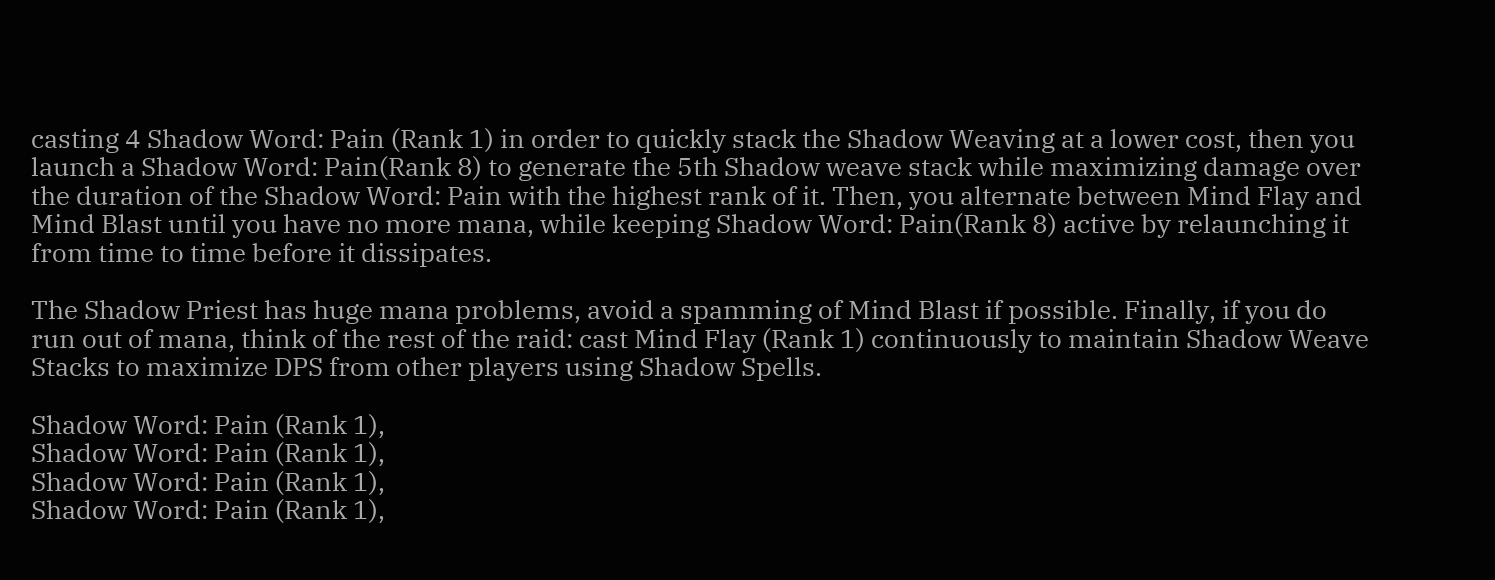casting 4 Shadow Word: Pain (Rank 1) in order to quickly stack the Shadow Weaving at a lower cost, then you launch a Shadow Word: Pain(Rank 8) to generate the 5th Shadow weave stack while maximizing damage over the duration of the Shadow Word: Pain with the highest rank of it. Then, you alternate between Mind Flay and Mind Blast until you have no more mana, while keeping Shadow Word: Pain(Rank 8) active by relaunching it from time to time before it dissipates.

The Shadow Priest has huge mana problems, avoid a spamming of Mind Blast if possible. Finally, if you do run out of mana, think of the rest of the raid: cast Mind Flay (Rank 1) continuously to maintain Shadow Weave Stacks to maximize DPS from other players using Shadow Spells.

Shadow Word: Pain (Rank 1),
Shadow Word: Pain (Rank 1),
Shadow Word: Pain (Rank 1),
Shadow Word: Pain (Rank 1),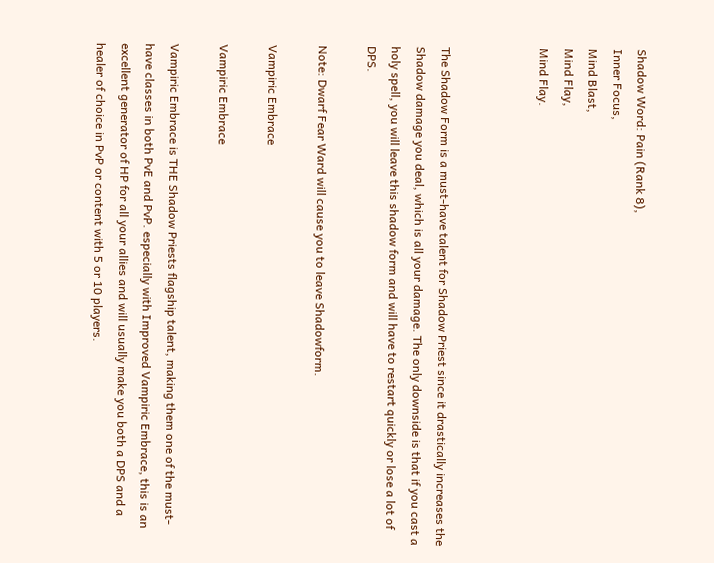Shadow Word: Pain (Rank 8),
Inner Focus,
Mind Blast,
Mind Flay,
Mind Flay.



The Shadow Form is a must-have talent for Shadow Priest since it drastically increases the Shadow damage you deal, which is all your damage. The only downside is that if you cast a holy spell, you will leave this shadow form and will have to restart quickly or lose a lot of DPS.

Note: Dwarf Fear Ward will cause you to leave Shadowform.

Vampiric Embrace

Vampiric Embrace

Vampiric Embrace is THE Shadow Priests flagship talent, making them one of the must-have classes in both PvE and PvP. especially with Improved Vampiric Embrace, this is an excellent generator of HP for all your allies and will usually make you both a DPS and a healer of choice in PvP or content with 5 or 10 players.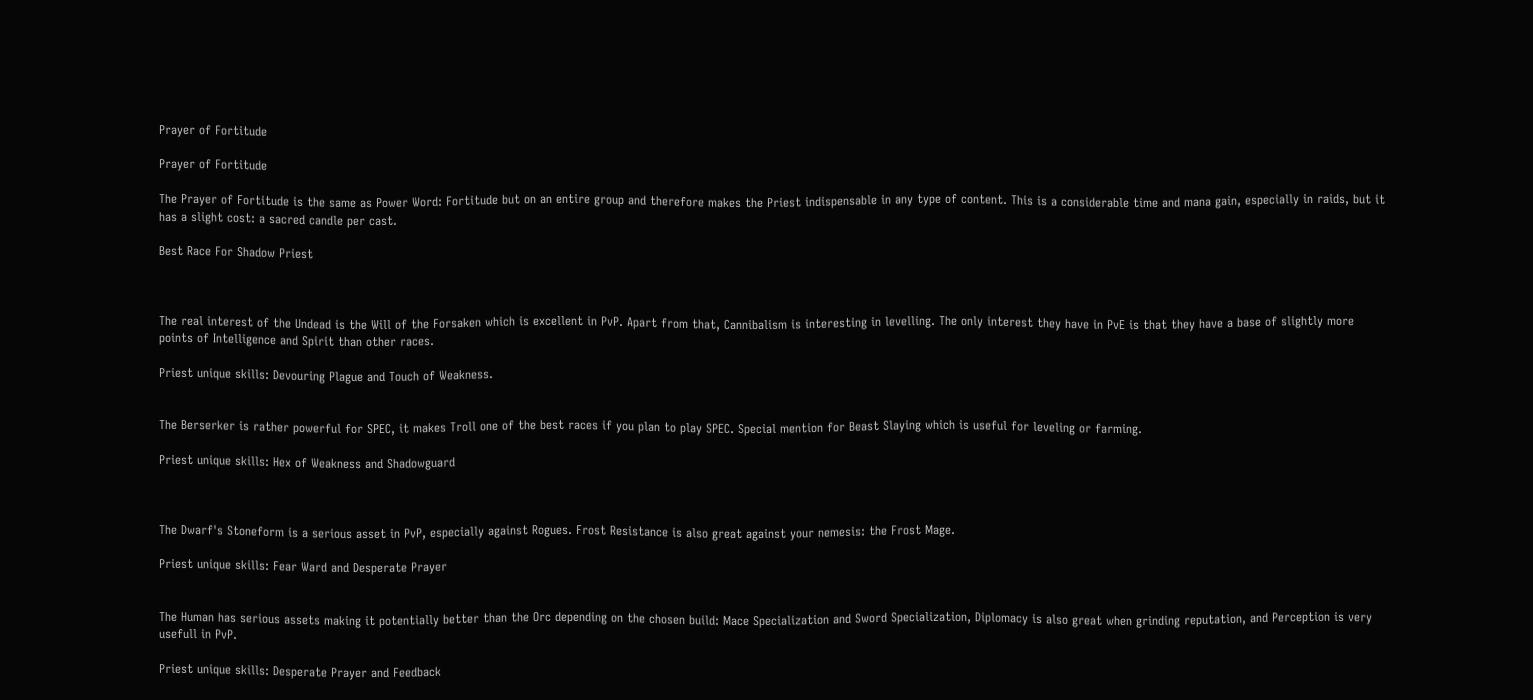Prayer of Fortitude

Prayer of Fortitude

The Prayer of Fortitude is the same as Power Word: Fortitude but on an entire group and therefore makes the Priest indispensable in any type of content. This is a considerable time and mana gain, especially in raids, but it has a slight cost: a sacred candle per cast.

Best Race For Shadow Priest



The real interest of the Undead is the Will of the Forsaken which is excellent in PvP. Apart from that, Cannibalism is interesting in levelling. The only interest they have in PvE is that they have a base of slightly more points of Intelligence and Spirit than other races.

Priest unique skills: Devouring Plague and Touch of Weakness.


The Berserker is rather powerful for SPEC, it makes Troll one of the best races if you plan to play SPEC. Special mention for Beast Slaying which is useful for leveling or farming.

Priest unique skills: Hex of Weakness and Shadowguard



The Dwarf's Stoneform is a serious asset in PvP, especially against Rogues. Frost Resistance is also great against your nemesis: the Frost Mage.

Priest unique skills: Fear Ward and Desperate Prayer


The Human has serious assets making it potentially better than the Orc depending on the chosen build: Mace Specialization and Sword Specialization, Diplomacy is also great when grinding reputation, and Perception is very usefull in PvP.

Priest unique skills: Desperate Prayer and Feedback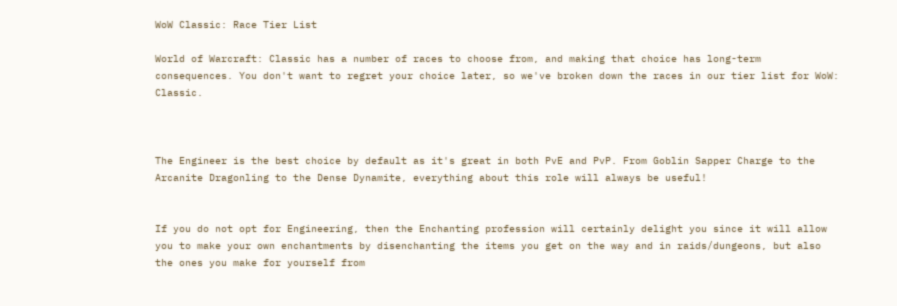WoW Classic: Race Tier List

World of Warcraft: Classic has a number of races to choose from, and making that choice has long-term consequences. You don't want to regret your choice later, so we've broken down the races in our tier list for WoW: Classic.



The Engineer is the best choice by default as it's great in both PvE and PvP. From Goblin Sapper Charge to the Arcanite Dragonling to the Dense Dynamite, everything about this role will always be useful!


If you do not opt for Engineering, then the Enchanting profession will certainly delight you since it will allow you to make your own enchantments by disenchanting the items you get on the way and in raids/dungeons, but also the ones you make for yourself from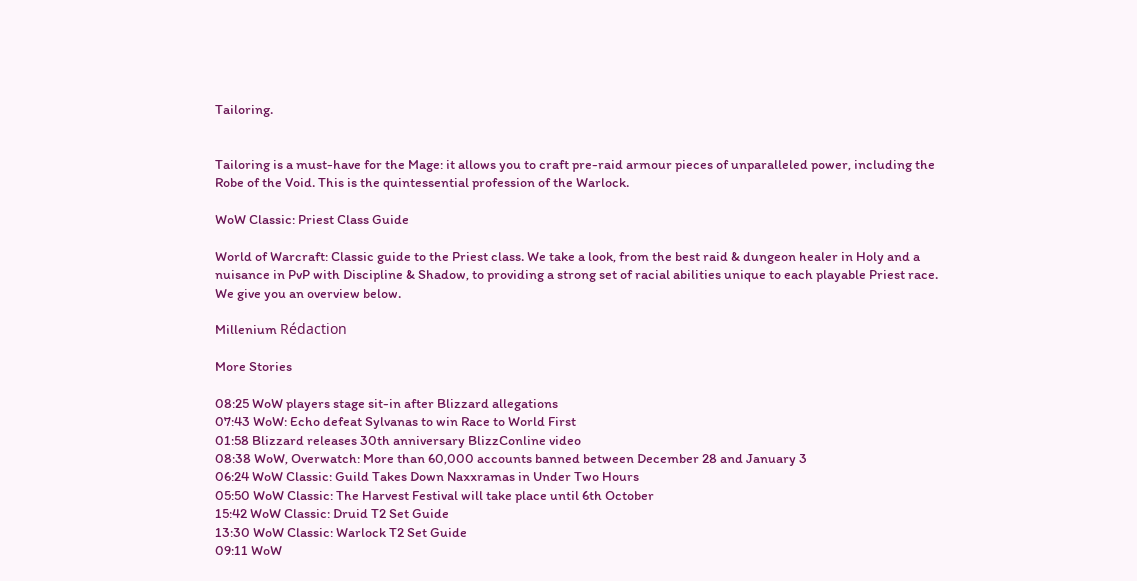Tailoring.


Tailoring is a must-have for the Mage: it allows you to craft pre-raid armour pieces of unparalleled power, including the Robe of the Void. This is the quintessential profession of the Warlock.

WoW Classic: Priest Class Guide

World of Warcraft: Classic guide to the Priest class. We take a look, from the best raid & dungeon healer in Holy and a nuisance in PvP with Discipline & Shadow, to providing a strong set of racial abilities unique to each playable Priest race. We give you an overview below.

Millenium Rédaction

More Stories

08:25 WoW players stage sit-in after Blizzard allegations
07:43 WoW: Echo defeat Sylvanas to win Race to World First
01:58 Blizzard releases 30th anniversary BlizzConline video
08:38 WoW, Overwatch: More than 60,000 accounts banned between December 28 and January 3
06:24 WoW Classic: Guild Takes Down Naxxramas in Under Two Hours
05:50 WoW Classic: The Harvest Festival will take place until 6th October
15:42 WoW Classic: Druid T2 Set Guide
13:30 WoW Classic: Warlock T2 Set Guide
09:11 WoW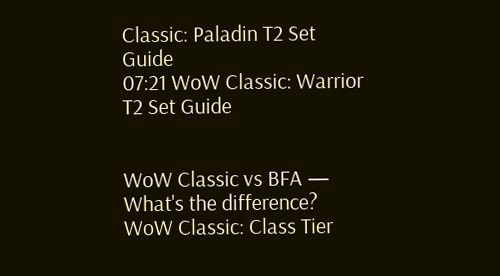Classic: Paladin T2 Set Guide
07:21 WoW Classic: Warrior T2 Set Guide


WoW Classic vs BFA — What's the difference?
WoW Classic: Class Tier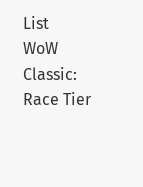List
WoW Classic: Race Tier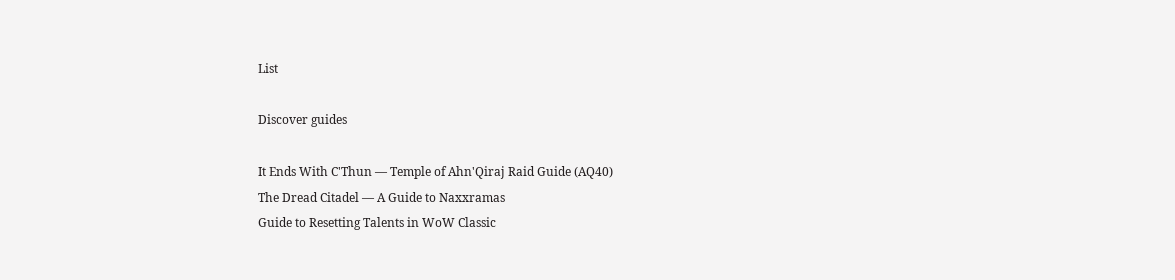List

Discover guides

It Ends With C'Thun — Temple of Ahn'Qiraj Raid Guide (AQ40)
The Dread Citadel — A Guide to Naxxramas
Guide to Resetting Talents in WoW Classic